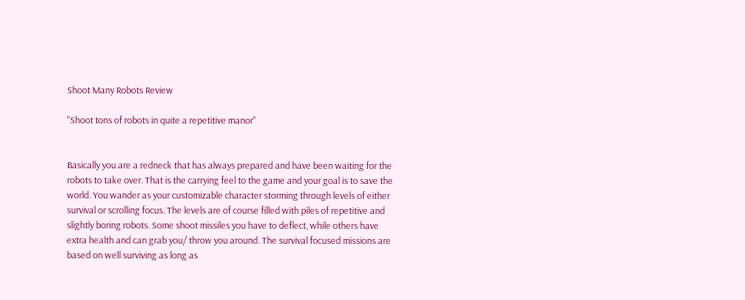Shoot Many Robots Review

"Shoot tons of robots in quite a repetitive manor"


Basically you are a redneck that has always prepared and have been waiting for the robots to take over. That is the carrying feel to the game and your goal is to save the world. You wander as your customizable character storming through levels of either survival or scrolling focus. The levels are of course filled with piles of repetitive and slightly boring robots. Some shoot missiles you have to deflect, while others have extra health and can grab you/ throw you around. The survival focused missions are based on well surviving as long as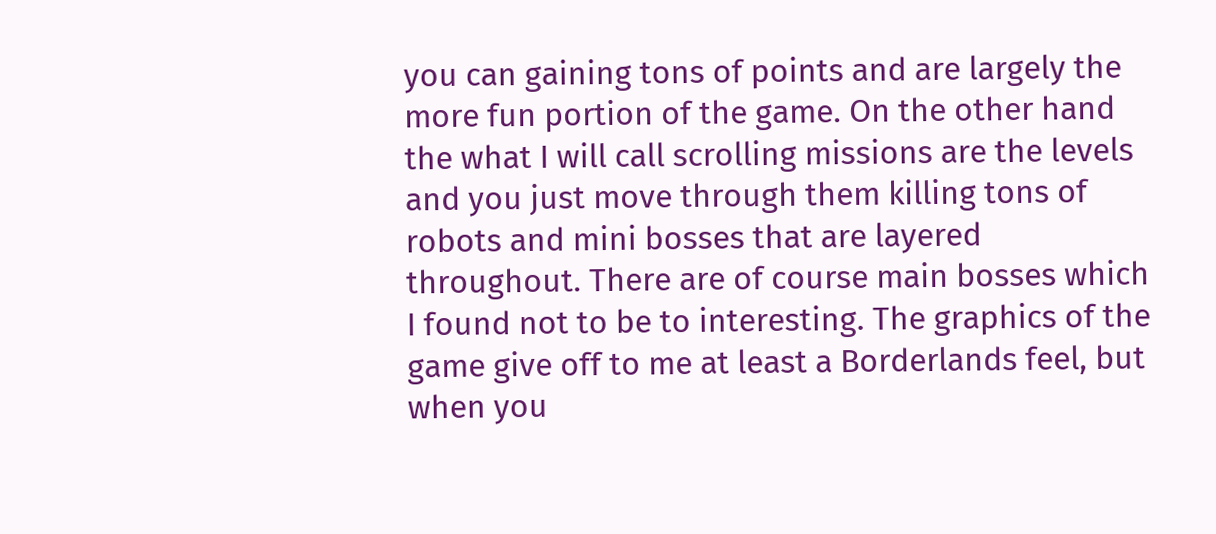you can gaining tons of points and are largely the more fun portion of the game. On the other hand the what I will call scrolling missions are the levels and you just move through them killing tons of robots and mini bosses that are layered throughout. There are of course main bosses which I found not to be to interesting. The graphics of the game give off to me at least a Borderlands feel, but when you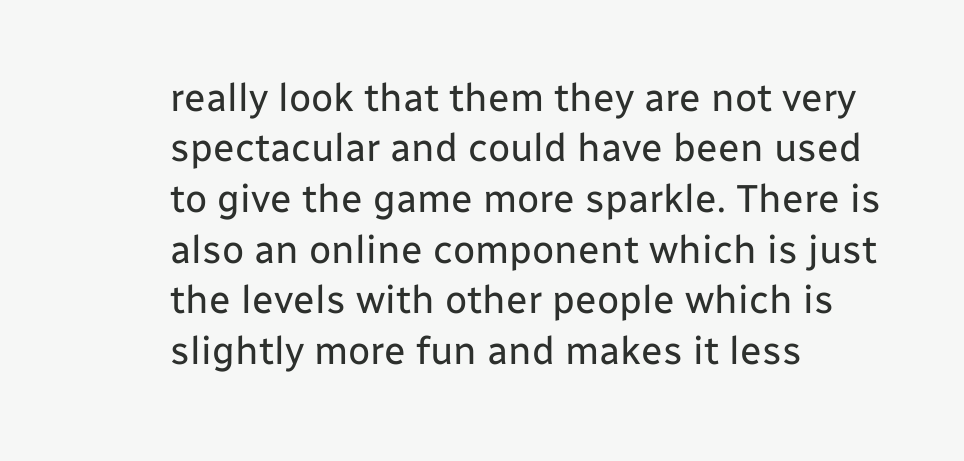really look that them they are not very spectacular and could have been used to give the game more sparkle. There is also an online component which is just the levels with other people which is slightly more fun and makes it less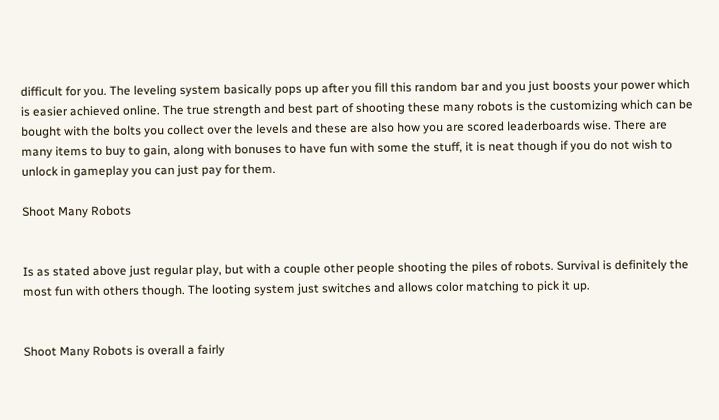difficult for you. The leveling system basically pops up after you fill this random bar and you just boosts your power which is easier achieved online. The true strength and best part of shooting these many robots is the customizing which can be bought with the bolts you collect over the levels and these are also how you are scored leaderboards wise. There are many items to buy to gain, along with bonuses to have fun with some the stuff, it is neat though if you do not wish to unlock in gameplay you can just pay for them.

Shoot Many Robots


Is as stated above just regular play, but with a couple other people shooting the piles of robots. Survival is definitely the most fun with others though. The looting system just switches and allows color matching to pick it up.


Shoot Many Robots is overall a fairly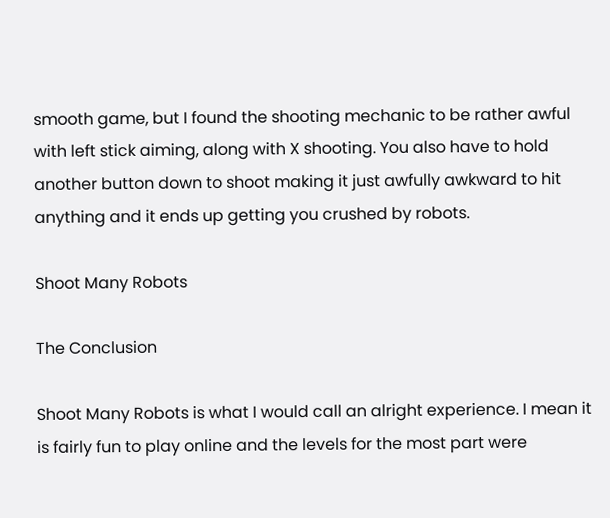smooth game, but I found the shooting mechanic to be rather awful with left stick aiming, along with X shooting. You also have to hold another button down to shoot making it just awfully awkward to hit anything and it ends up getting you crushed by robots.

Shoot Many Robots

The Conclusion

Shoot Many Robots is what I would call an alright experience. I mean it is fairly fun to play online and the levels for the most part were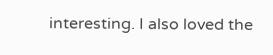interesting. I also loved the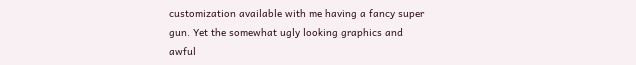customization available with me having a fancy super gun. Yet the somewhat ugly looking graphics and awful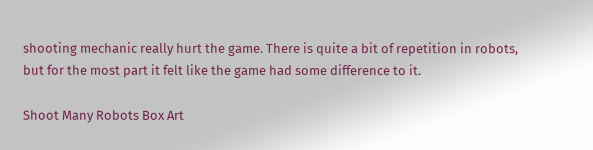shooting mechanic really hurt the game. There is quite a bit of repetition in robots, but for the most part it felt like the game had some difference to it.

Shoot Many Robots Box Art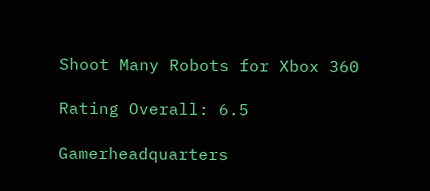Shoot Many Robots for Xbox 360

Rating Overall: 6.5

Gamerheadquarters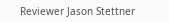Reviewer Jason Stettner